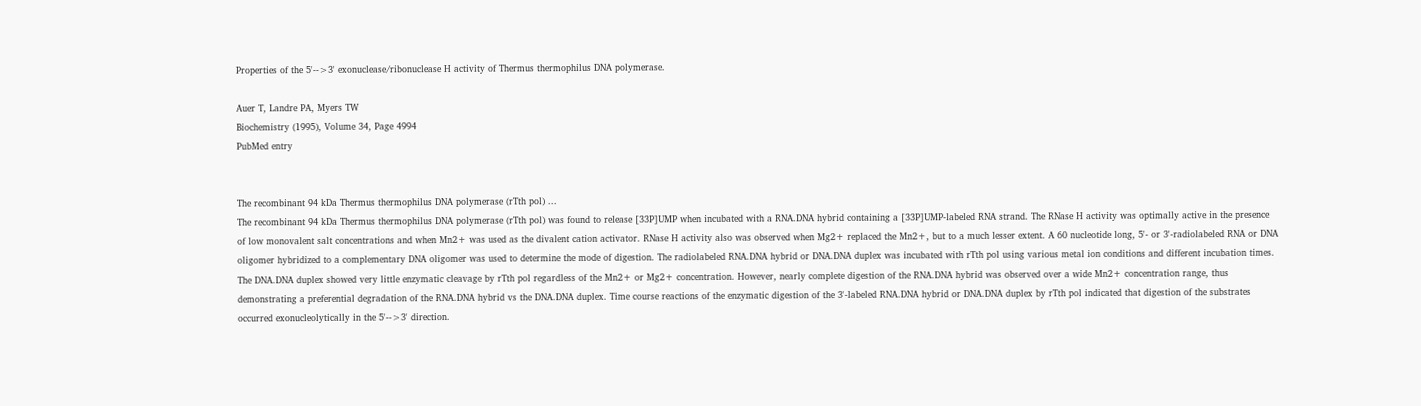Properties of the 5'-->3' exonuclease/ribonuclease H activity of Thermus thermophilus DNA polymerase.

Auer T, Landre PA, Myers TW
Biochemistry (1995), Volume 34, Page 4994
PubMed entry


The recombinant 94 kDa Thermus thermophilus DNA polymerase (rTth pol) ...
The recombinant 94 kDa Thermus thermophilus DNA polymerase (rTth pol) was found to release [33P]UMP when incubated with a RNA.DNA hybrid containing a [33P]UMP-labeled RNA strand. The RNase H activity was optimally active in the presence of low monovalent salt concentrations and when Mn2+ was used as the divalent cation activator. RNase H activity also was observed when Mg2+ replaced the Mn2+, but to a much lesser extent. A 60 nucleotide long, 5'- or 3'-radiolabeled RNA or DNA oligomer hybridized to a complementary DNA oligomer was used to determine the mode of digestion. The radiolabeled RNA.DNA hybrid or DNA.DNA duplex was incubated with rTth pol using various metal ion conditions and different incubation times. The DNA.DNA duplex showed very little enzymatic cleavage by rTth pol regardless of the Mn2+ or Mg2+ concentration. However, nearly complete digestion of the RNA.DNA hybrid was observed over a wide Mn2+ concentration range, thus demonstrating a preferential degradation of the RNA.DNA hybrid vs the DNA.DNA duplex. Time course reactions of the enzymatic digestion of the 3'-labeled RNA.DNA hybrid or DNA.DNA duplex by rTth pol indicated that digestion of the substrates occurred exonucleolytically in the 5'-->3' direction.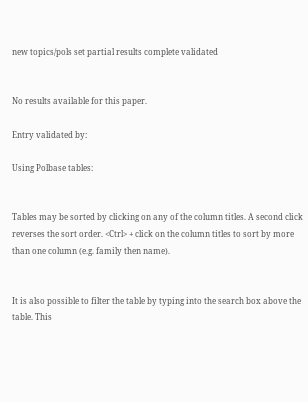new topics/pols set partial results complete validated


No results available for this paper.

Entry validated by:

Using Polbase tables:


Tables may be sorted by clicking on any of the column titles. A second click reverses the sort order. <Ctrl> + click on the column titles to sort by more than one column (e.g. family then name).


It is also possible to filter the table by typing into the search box above the table. This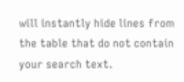will instantly hide lines from the table that do not contain your search text.